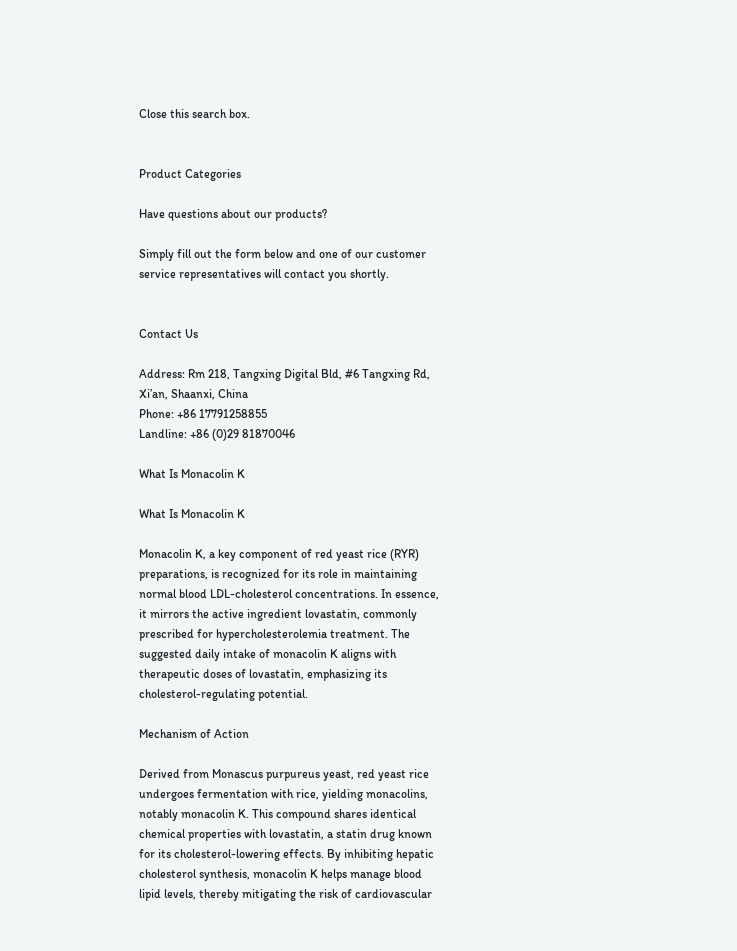Close this search box.


Product Categories

Have questions about our products?

Simply fill out the form below and one of our customer service representatives will contact you shortly.


Contact Us

Address: Rm 218, Tangxing Digital Bld, #6 Tangxing Rd, Xi’an, Shaanxi, China
Phone: +86 17791258855
Landline: +86 (0)29 81870046

What Is Monacolin K

What Is Monacolin K

Monacolin K, a key component of red yeast rice (RYR) preparations, is recognized for its role in maintaining normal blood LDL-cholesterol concentrations. In essence, it mirrors the active ingredient lovastatin, commonly prescribed for hypercholesterolemia treatment. The suggested daily intake of monacolin K aligns with therapeutic doses of lovastatin, emphasizing its cholesterol-regulating potential.

Mechanism of Action

Derived from Monascus purpureus yeast, red yeast rice undergoes fermentation with rice, yielding monacolins, notably monacolin K. This compound shares identical chemical properties with lovastatin, a statin drug known for its cholesterol-lowering effects. By inhibiting hepatic cholesterol synthesis, monacolin K helps manage blood lipid levels, thereby mitigating the risk of cardiovascular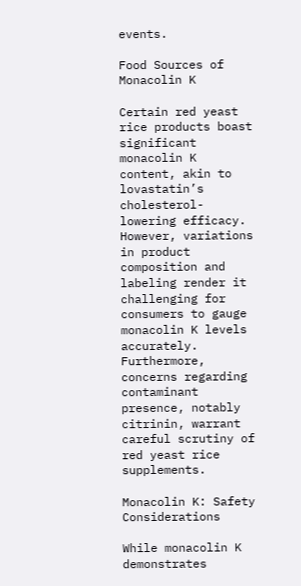events.

Food Sources of Monacolin K

Certain red yeast rice products boast significant monacolin K content, akin to lovastatin’s cholesterol-lowering efficacy. However, variations in product composition and labeling render it challenging for consumers to gauge monacolin K levels accurately. Furthermore, concerns regarding contaminant presence, notably citrinin, warrant careful scrutiny of red yeast rice supplements.

Monacolin K: Safety Considerations

While monacolin K demonstrates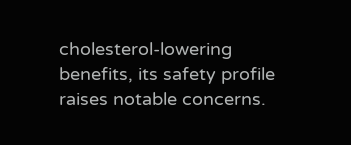cholesterol-lowering benefits, its safety profile raises notable concerns.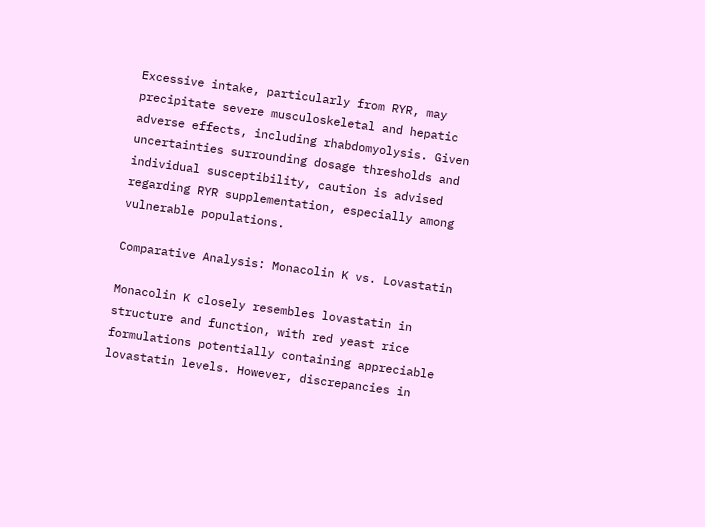Excessive intake, particularly from RYR, may precipitate severe musculoskeletal and hepatic adverse effects, including rhabdomyolysis. Given uncertainties surrounding dosage thresholds and individual susceptibility, caution is advised regarding RYR supplementation, especially among vulnerable populations.

Comparative Analysis: Monacolin K vs. Lovastatin

Monacolin K closely resembles lovastatin in structure and function, with red yeast rice formulations potentially containing appreciable lovastatin levels. However, discrepancies in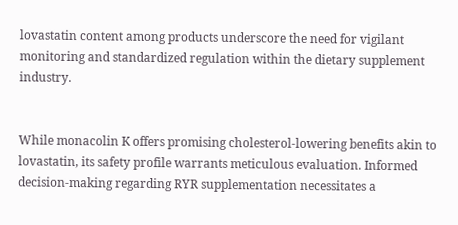lovastatin content among products underscore the need for vigilant monitoring and standardized regulation within the dietary supplement industry.


While monacolin K offers promising cholesterol-lowering benefits akin to lovastatin, its safety profile warrants meticulous evaluation. Informed decision-making regarding RYR supplementation necessitates a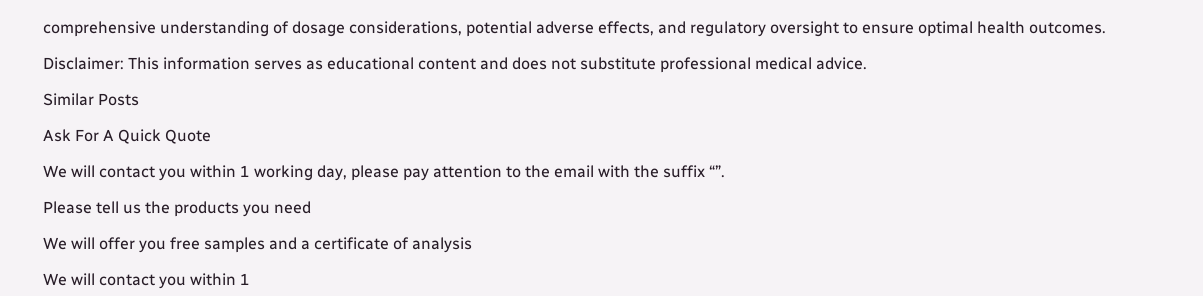comprehensive understanding of dosage considerations, potential adverse effects, and regulatory oversight to ensure optimal health outcomes.

Disclaimer: This information serves as educational content and does not substitute professional medical advice.

Similar Posts

Ask For A Quick Quote

We will contact you within 1 working day, please pay attention to the email with the suffix “”.

Please tell us the products you need

We will offer you free samples and a certificate of analysis

We will contact you within 1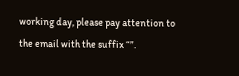working day, please pay attention to the email with the suffix “”.